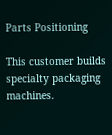Parts Positioning

This customer builds specialty packaging machines.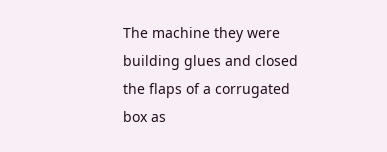The machine they were building glues and closed the flaps of a corrugated box as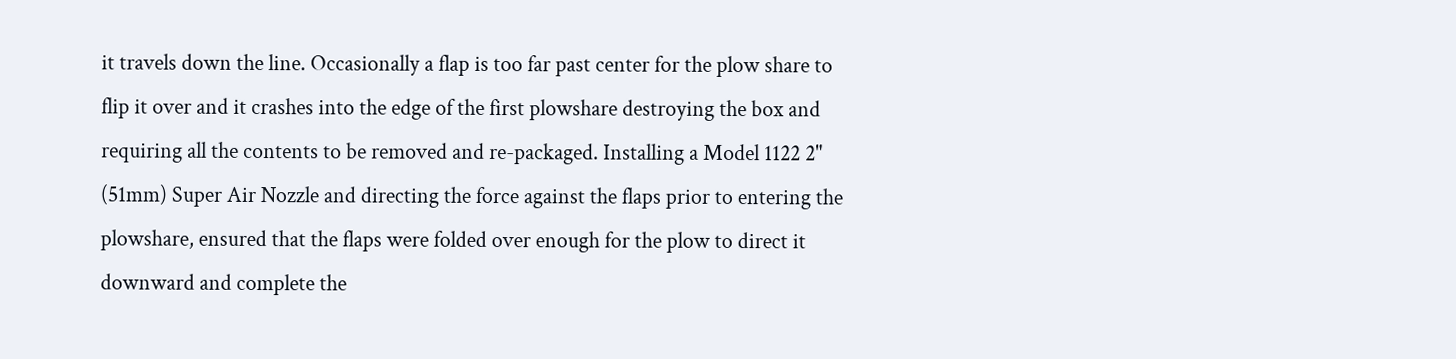it travels down the line. Occasionally a flap is too far past center for the plow share to flip it over and it crashes into the edge of the first plowshare destroying the box and requiring all the contents to be removed and re-packaged. Installing a Model 1122 2" (51mm) Super Air Nozzle and directing the force against the flaps prior to entering the plowshare, ensured that the flaps were folded over enough for the plow to direct it downward and complete the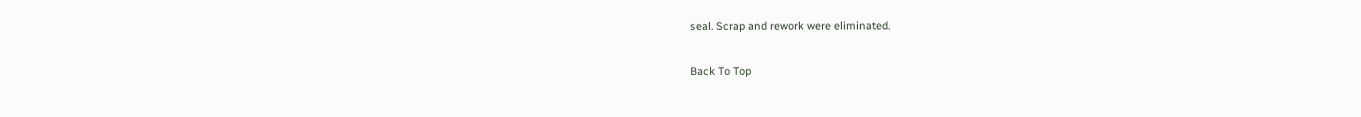seal. Scrap and rework were eliminated.

Back To Top